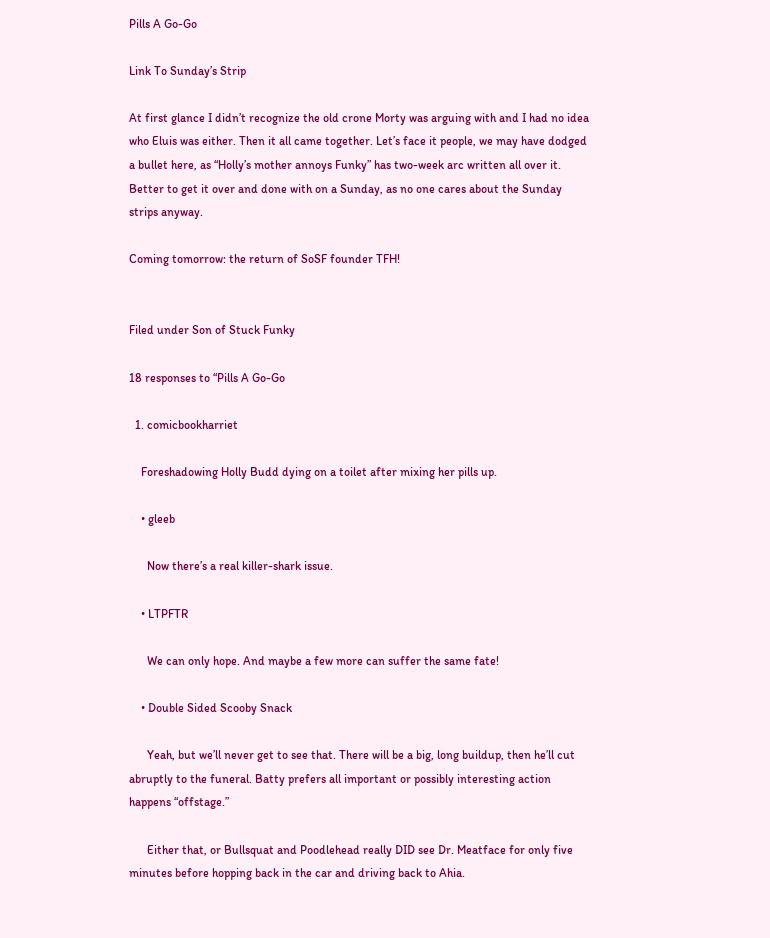Pills A Go-Go

Link To Sunday’s Strip

At first glance I didn’t recognize the old crone Morty was arguing with and I had no idea who Eluis was either. Then it all came together. Let’s face it people, we may have dodged a bullet here, as “Holly’s mother annoys Funky” has two-week arc written all over it. Better to get it over and done with on a Sunday, as no one cares about the Sunday strips anyway.

Coming tomorrow: the return of SoSF founder TFH!


Filed under Son of Stuck Funky

18 responses to “Pills A Go-Go

  1. comicbookharriet

    Foreshadowing Holly Budd dying on a toilet after mixing her pills up.

    • gleeb

      Now there’s a real killer-shark issue.

    • LTPFTR

      We can only hope. And maybe a few more can suffer the same fate!

    • Double Sided Scooby Snack

      Yeah, but we’ll never get to see that. There will be a big, long buildup, then he’ll cut abruptly to the funeral. Batty prefers all important or possibly interesting action happens “offstage.”

      Either that, or Bullsquat and Poodlehead really DID see Dr. Meatface for only five minutes before hopping back in the car and driving back to Ahia.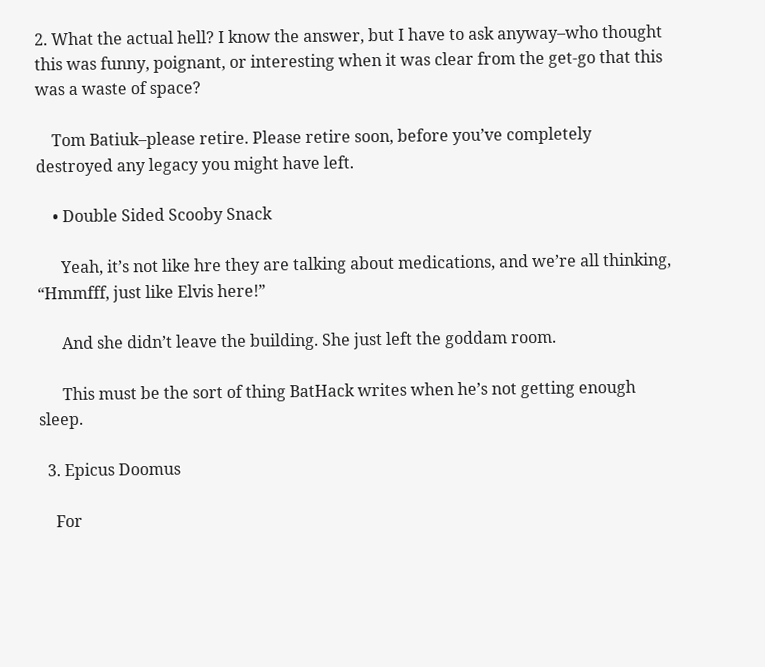2. What the actual hell? I know the answer, but I have to ask anyway–who thought this was funny, poignant, or interesting when it was clear from the get-go that this was a waste of space?

    Tom Batiuk–please retire. Please retire soon, before you’ve completely destroyed any legacy you might have left.

    • Double Sided Scooby Snack

      Yeah, it’s not like hre they are talking about medications, and we’re all thinking, “Hmmfff, just like Elvis here!”

      And she didn’t leave the building. She just left the goddam room.

      This must be the sort of thing BatHack writes when he’s not getting enough sleep.

  3. Epicus Doomus

    For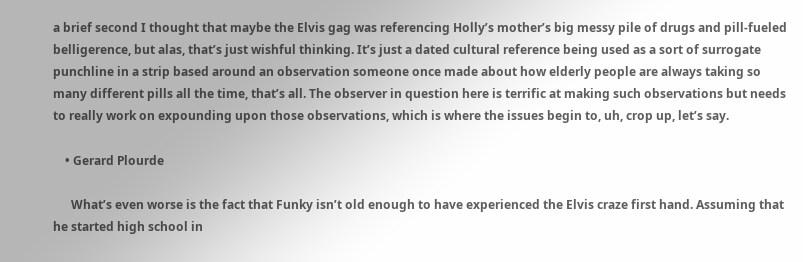a brief second I thought that maybe the Elvis gag was referencing Holly’s mother’s big messy pile of drugs and pill-fueled belligerence, but alas, that’s just wishful thinking. It’s just a dated cultural reference being used as a sort of surrogate punchline in a strip based around an observation someone once made about how elderly people are always taking so many different pills all the time, that’s all. The observer in question here is terrific at making such observations but needs to really work on expounding upon those observations, which is where the issues begin to, uh, crop up, let’s say.

    • Gerard Plourde

      What’s even worse is the fact that Funky isn’t old enough to have experienced the Elvis craze first hand. Assuming that he started high school in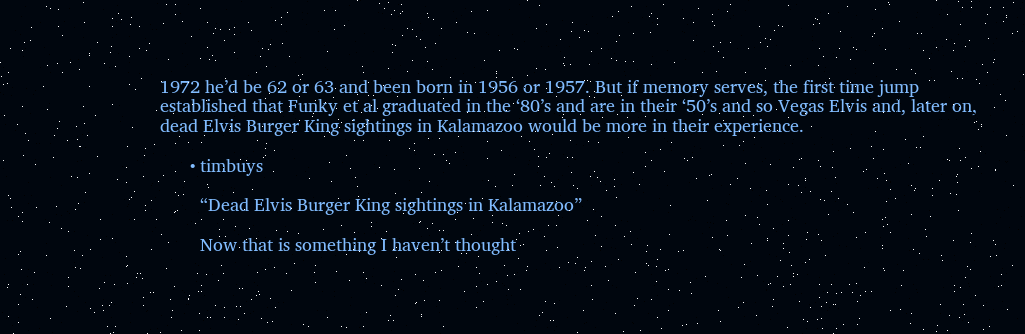1972 he’d be 62 or 63 and been born in 1956 or 1957. But if memory serves, the first time jump established that Funky et al graduated in the ‘80’s and are in their ‘50’s and so Vegas Elvis and, later on, dead Elvis Burger King sightings in Kalamazoo would be more in their experience.

      • timbuys

        “Dead Elvis Burger King sightings in Kalamazoo”

        Now that is something I haven’t thought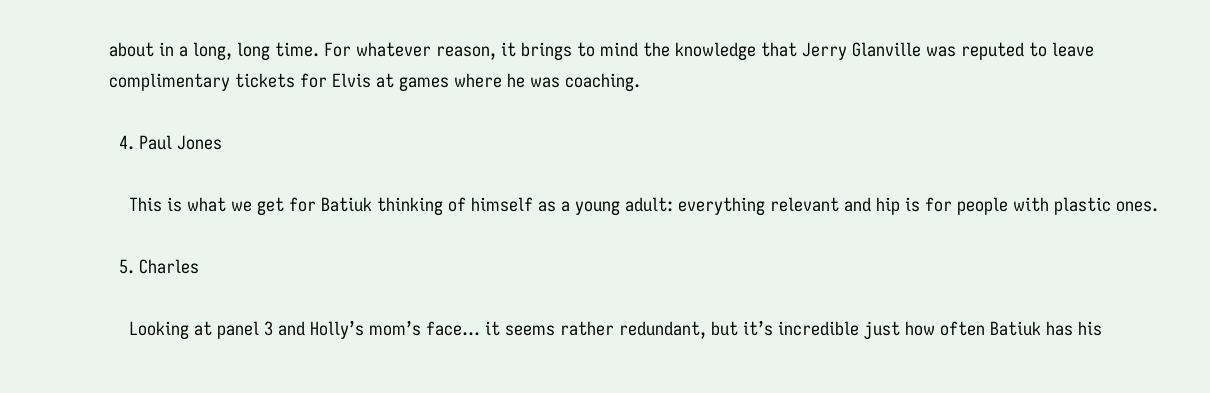about in a long, long time. For whatever reason, it brings to mind the knowledge that Jerry Glanville was reputed to leave complimentary tickets for Elvis at games where he was coaching.

  4. Paul Jones

    This is what we get for Batiuk thinking of himself as a young adult: everything relevant and hip is for people with plastic ones.

  5. Charles

    Looking at panel 3 and Holly’s mom’s face… it seems rather redundant, but it’s incredible just how often Batiuk has his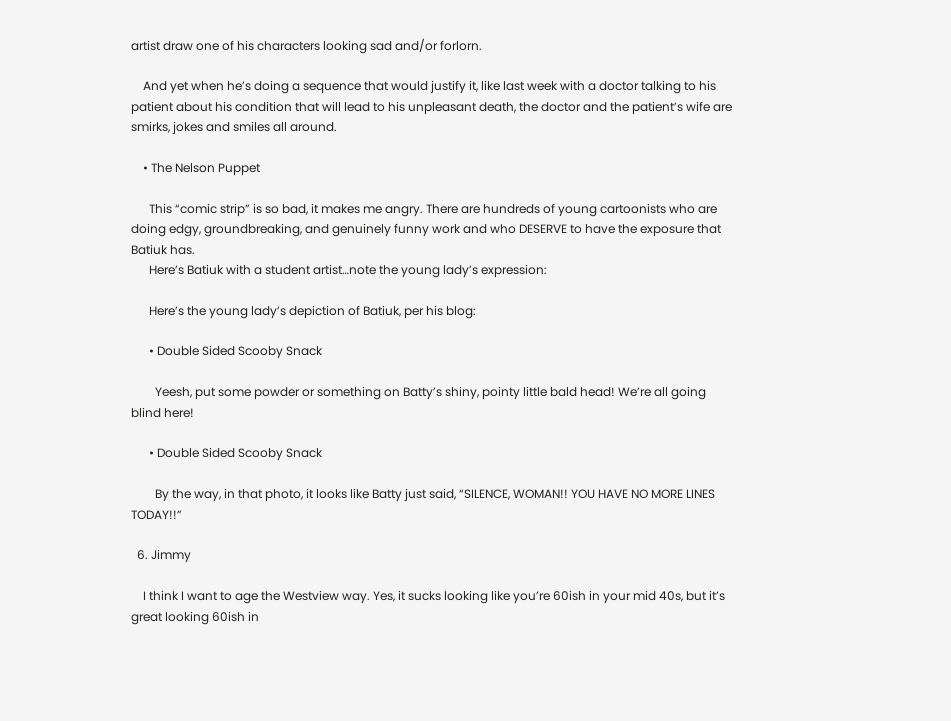artist draw one of his characters looking sad and/or forlorn.

    And yet when he’s doing a sequence that would justify it, like last week with a doctor talking to his patient about his condition that will lead to his unpleasant death, the doctor and the patient’s wife are smirks, jokes and smiles all around.

    • The Nelson Puppet

      This “comic strip” is so bad, it makes me angry. There are hundreds of young cartoonists who are doing edgy, groundbreaking, and genuinely funny work and who DESERVE to have the exposure that Batiuk has.
      Here’s Batiuk with a student artist…note the young lady’s expression:

      Here’s the young lady’s depiction of Batiuk, per his blog:

      • Double Sided Scooby Snack

        Yeesh, put some powder or something on Batty’s shiny, pointy little bald head! We’re all going blind here!

      • Double Sided Scooby Snack

        By the way, in that photo, it looks like Batty just said, “SILENCE, WOMAN!! YOU HAVE NO MORE LINES TODAY!!”

  6. Jimmy

    I think I want to age the Westview way. Yes, it sucks looking like you’re 60ish in your mid 40s, but it’s great looking 60ish in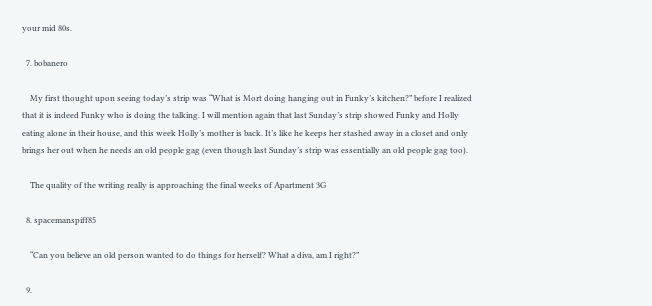your mid 80s.

  7. bobanero

    My first thought upon seeing today’s strip was “What is Mort doing hanging out in Funky’s kitchen?” before I realized that it is indeed Funky who is doing the talking. I will mention again that last Sunday’s strip showed Funky and Holly eating alone in their house, and this week Holly’s mother is back. It’s like he keeps her stashed away in a closet and only brings her out when he needs an old people gag (even though last Sunday’s strip was essentially an old people gag too).

    The quality of the writing really is approaching the final weeks of Apartment 3G

  8. spacemanspiff85

    “Can you believe an old person wanted to do things for herself? What a diva, am I right?”

  9.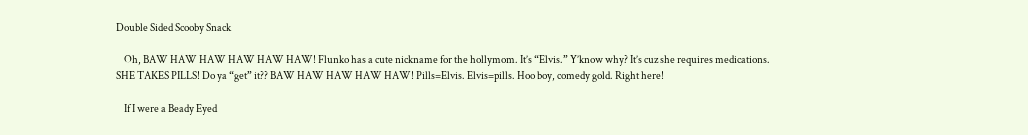Double Sided Scooby Snack

    Oh, BAW HAW HAW HAW HAW HAW! Flunko has a cute nickname for the hollymom. It’s “Elvis.” Y’know why? It’s cuz she requires medications. SHE TAKES PILLS! Do ya “get” it?? BAW HAW HAW HAW HAW! Pills=Elvis. Elvis=pills. Hoo boy, comedy gold. Right here!

    If I were a Beady Eyed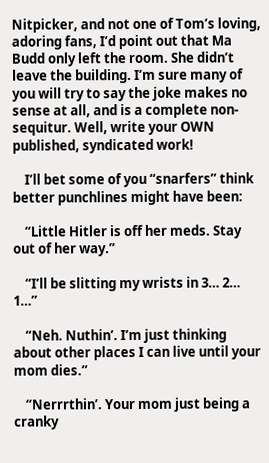Nitpicker, and not one of Tom’s loving, adoring fans, I’d point out that Ma Budd only left the room. She didn’t leave the building. I’m sure many of you will try to say the joke makes no sense at all, and is a complete non-sequitur. Well, write your OWN published, syndicated work!

    I’ll bet some of you “snarfers” think better punchlines might have been:

    “Little Hitler is off her meds. Stay out of her way.”

    “I’ll be slitting my wrists in 3… 2… 1…”

    “Neh. Nuthin’. I’m just thinking about other places I can live until your mom dies.”

    “Nerrrthin’. Your mom just being a cranky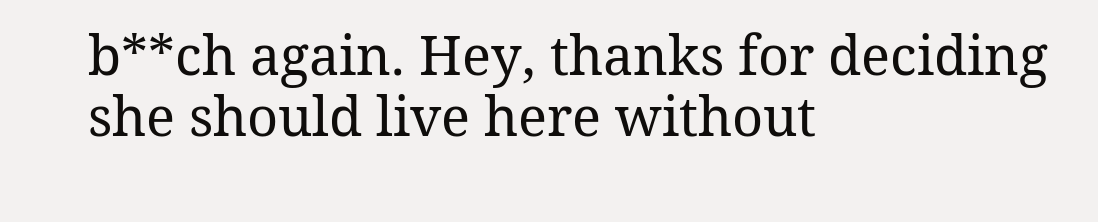b**ch again. Hey, thanks for deciding she should live here without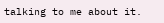talking to me about it.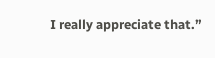I really appreciate that.”